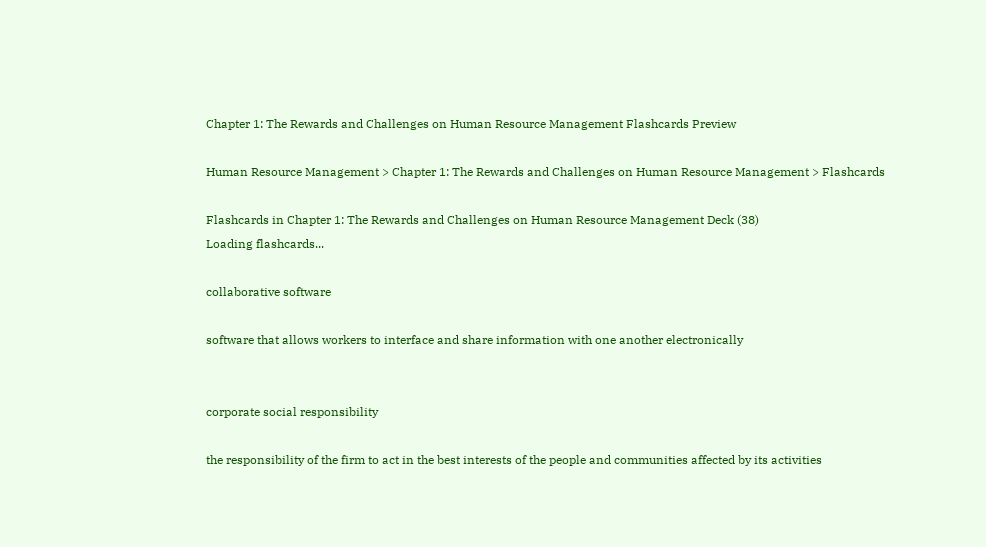Chapter 1: The Rewards and Challenges on Human Resource Management Flashcards Preview

Human Resource Management > Chapter 1: The Rewards and Challenges on Human Resource Management > Flashcards

Flashcards in Chapter 1: The Rewards and Challenges on Human Resource Management Deck (38)
Loading flashcards...

collaborative software

software that allows workers to interface and share information with one another electronically


corporate social responsibility

the responsibility of the firm to act in the best interests of the people and communities affected by its activities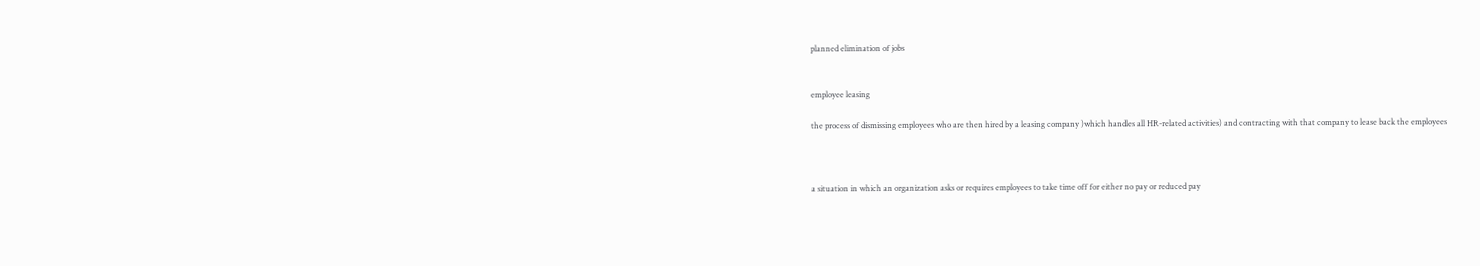planned elimination of jobs


employee leasing

the process of dismissing employees who are then hired by a leasing company )which handles all HR-related activities) and contracting with that company to lease back the employees



a situation in which an organization asks or requires employees to take time off for either no pay or reduced pay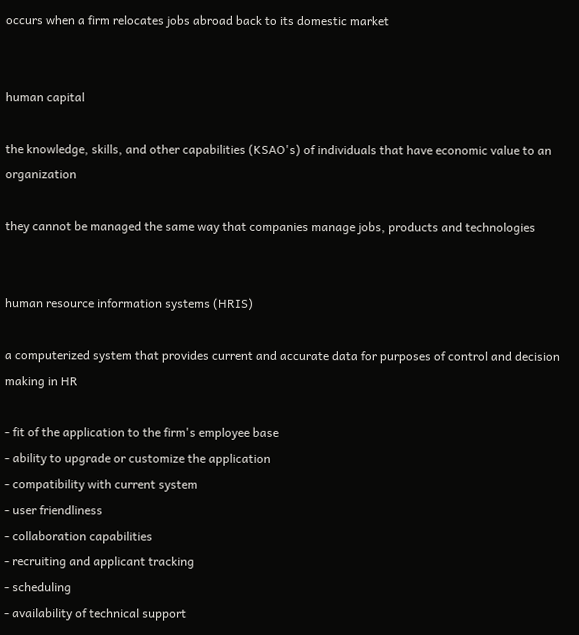occurs when a firm relocates jobs abroad back to its domestic market


human capital

the knowledge, skills, and other capabilities (KSAO's) of individuals that have economic value to an organization

they cannot be managed the same way that companies manage jobs, products and technologies


human resource information systems (HRIS)

a computerized system that provides current and accurate data for purposes of control and decision making in HR

- fit of the application to the firm's employee base
- ability to upgrade or customize the application
- compatibility with current system
- user friendliness
- collaboration capabilities
- recruiting and applicant tracking
- scheduling
- availability of technical support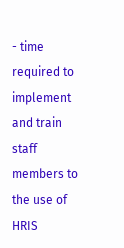- time required to implement and train staff members to the use of HRIS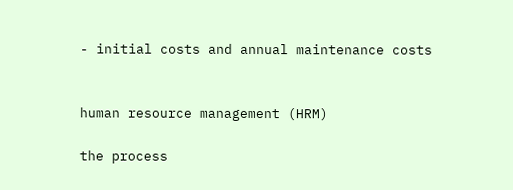- initial costs and annual maintenance costs


human resource management (HRM)

the process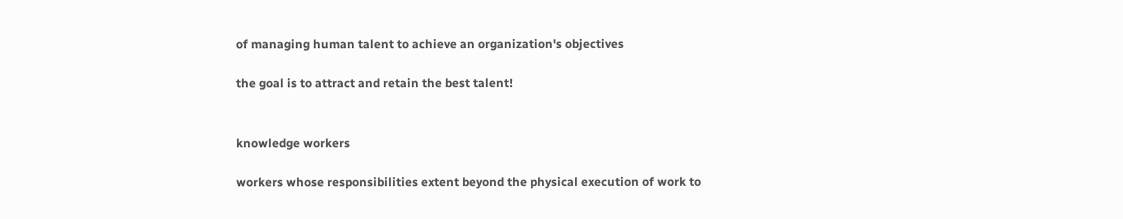of managing human talent to achieve an organization's objectives

the goal is to attract and retain the best talent!


knowledge workers

workers whose responsibilities extent beyond the physical execution of work to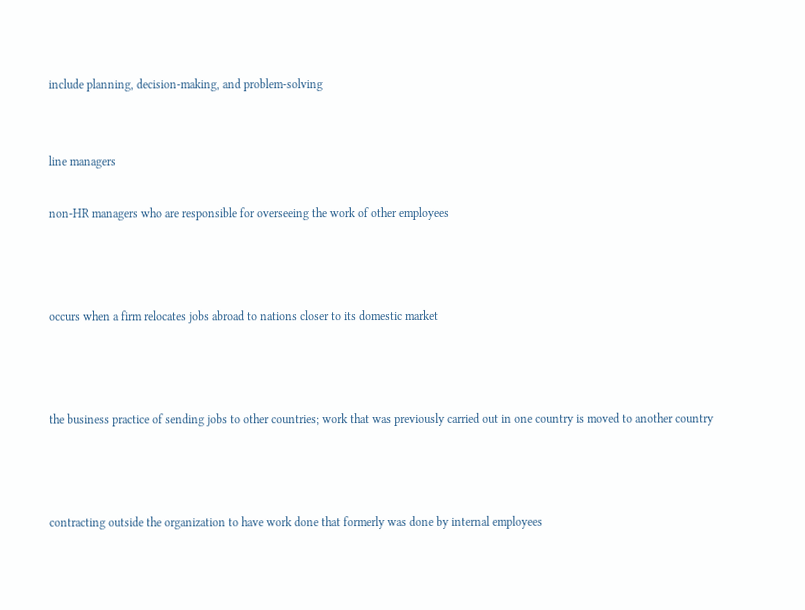include planning, decision-making, and problem-solving


line managers

non-HR managers who are responsible for overseeing the work of other employees



occurs when a firm relocates jobs abroad to nations closer to its domestic market



the business practice of sending jobs to other countries; work that was previously carried out in one country is moved to another country



contracting outside the organization to have work done that formerly was done by internal employees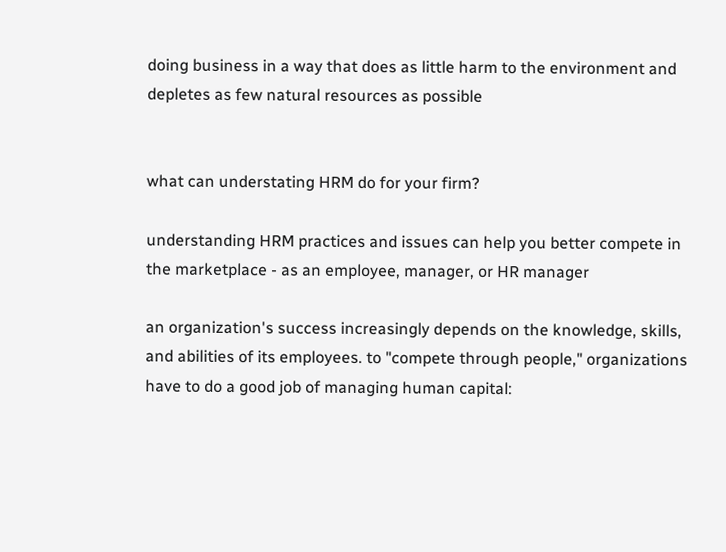doing business in a way that does as little harm to the environment and depletes as few natural resources as possible


what can understating HRM do for your firm?

understanding HRM practices and issues can help you better compete in the marketplace - as an employee, manager, or HR manager

an organization's success increasingly depends on the knowledge, skills, and abilities of its employees. to "compete through people," organizations have to do a good job of managing human capital: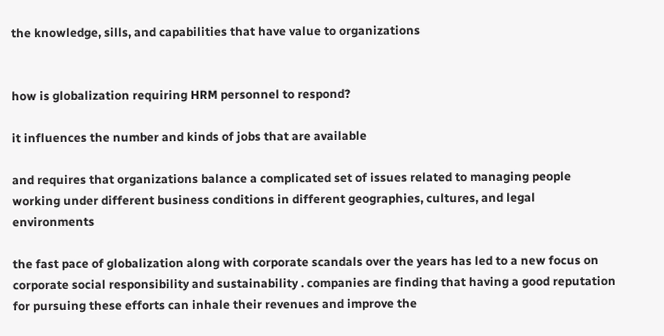the knowledge, sills, and capabilities that have value to organizations


how is globalization requiring HRM personnel to respond?

it influences the number and kinds of jobs that are available

and requires that organizations balance a complicated set of issues related to managing people working under different business conditions in different geographies, cultures, and legal environments

the fast pace of globalization along with corporate scandals over the years has led to a new focus on corporate social responsibility and sustainability . companies are finding that having a good reputation for pursuing these efforts can inhale their revenues and improve the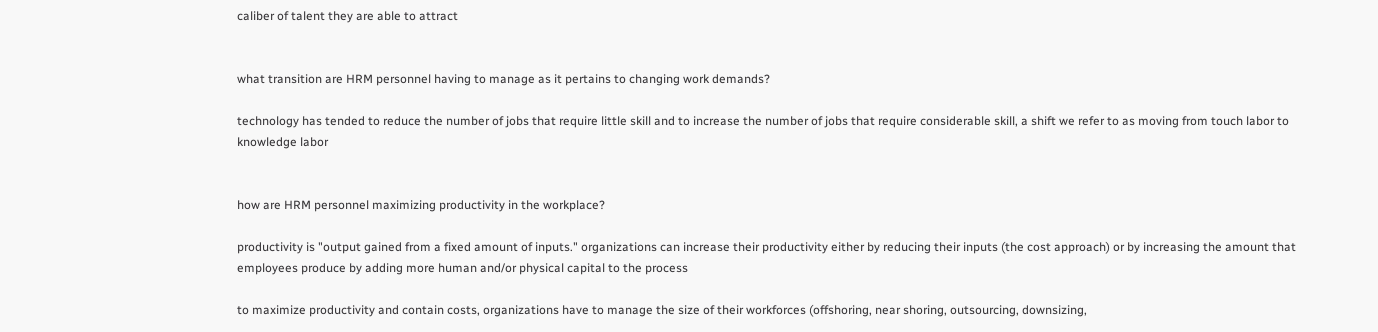caliber of talent they are able to attract


what transition are HRM personnel having to manage as it pertains to changing work demands?

technology has tended to reduce the number of jobs that require little skill and to increase the number of jobs that require considerable skill, a shift we refer to as moving from touch labor to knowledge labor


how are HRM personnel maximizing productivity in the workplace?

productivity is "output gained from a fixed amount of inputs." organizations can increase their productivity either by reducing their inputs (the cost approach) or by increasing the amount that employees produce by adding more human and/or physical capital to the process

to maximize productivity and contain costs, organizations have to manage the size of their workforces (offshoring, near shoring, outsourcing, downsizing,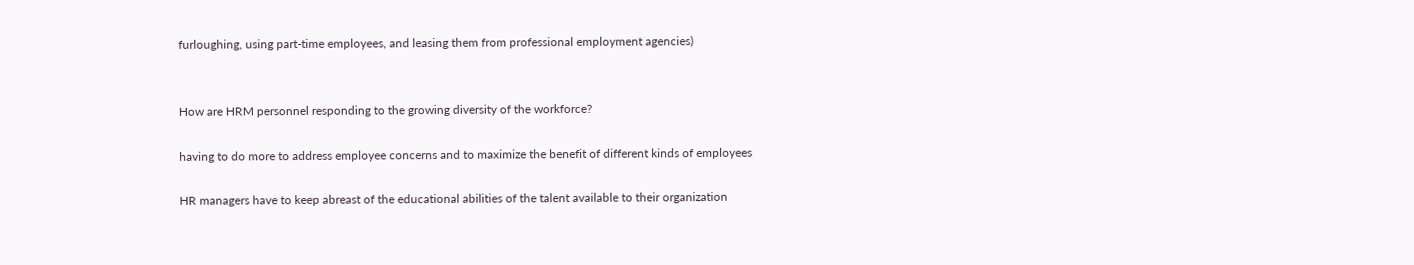furloughing, using part-time employees, and leasing them from professional employment agencies)


How are HRM personnel responding to the growing diversity of the workforce?

having to do more to address employee concerns and to maximize the benefit of different kinds of employees

HR managers have to keep abreast of the educational abilities of the talent available to their organization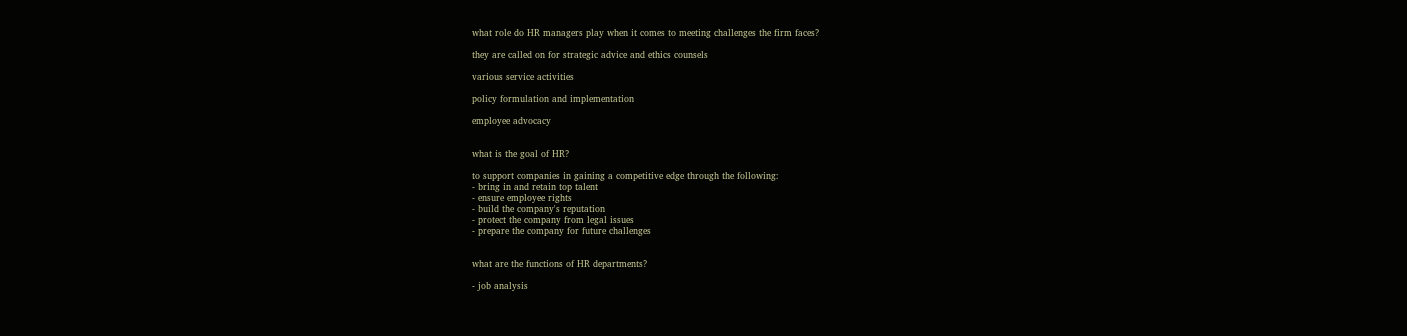what role do HR managers play when it comes to meeting challenges the firm faces?

they are called on for strategic advice and ethics counsels

various service activities

policy formulation and implementation

employee advocacy


what is the goal of HR?

to support companies in gaining a competitive edge through the following:
- bring in and retain top talent
- ensure employee rights
- build the company's reputation
- protect the company from legal issues
- prepare the company for future challenges


what are the functions of HR departments?

- job analysis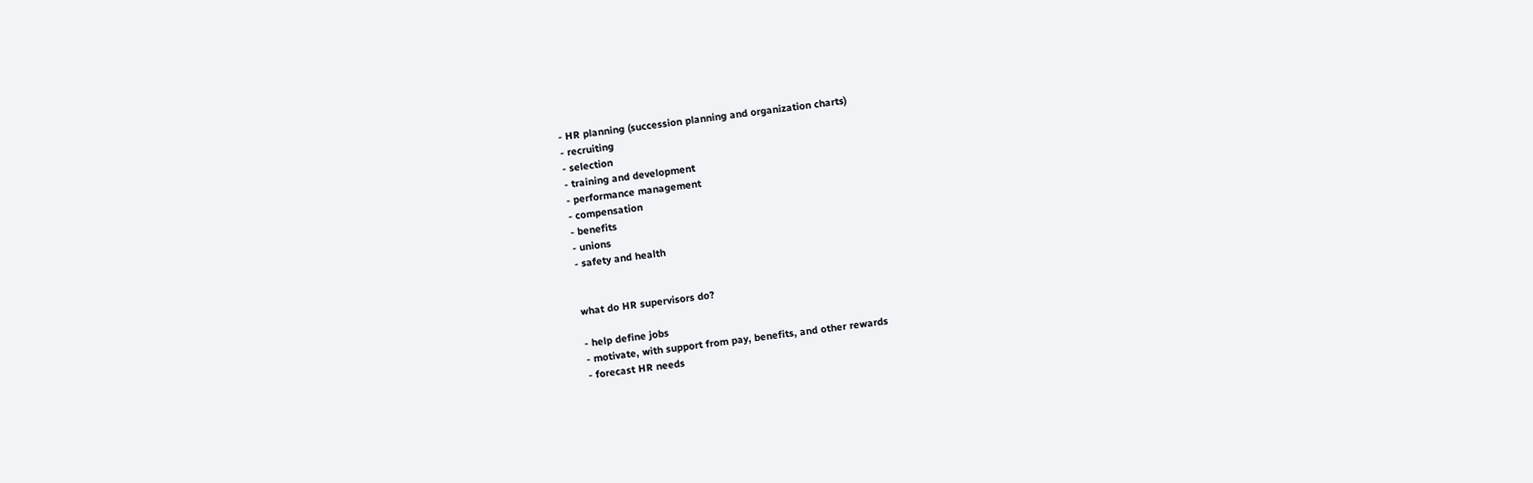- HR planning (succession planning and organization charts)
- recruiting
- selection
- training and development
- performance management
- compensation
- benefits
- unions
- safety and health


what do HR supervisors do?

- help define jobs
- motivate, with support from pay, benefits, and other rewards
- forecast HR needs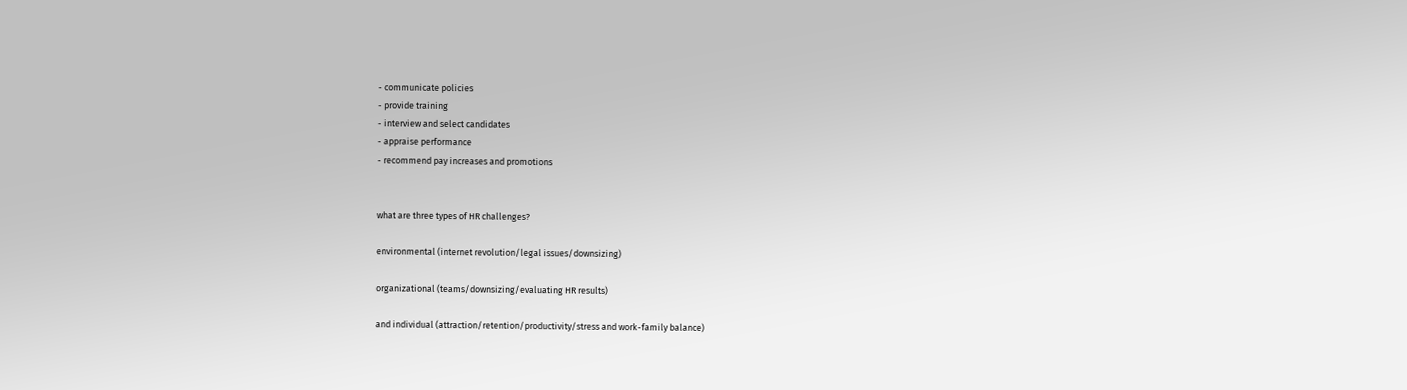- communicate policies
- provide training
- interview and select candidates
- appraise performance
- recommend pay increases and promotions


what are three types of HR challenges?

environmental (internet revolution/legal issues/downsizing)

organizational (teams/downsizing/evaluating HR results)

and individual (attraction/retention/productivity/stress and work-family balance)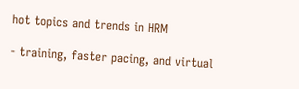hot topics and trends in HRM

- training, faster pacing, and virtual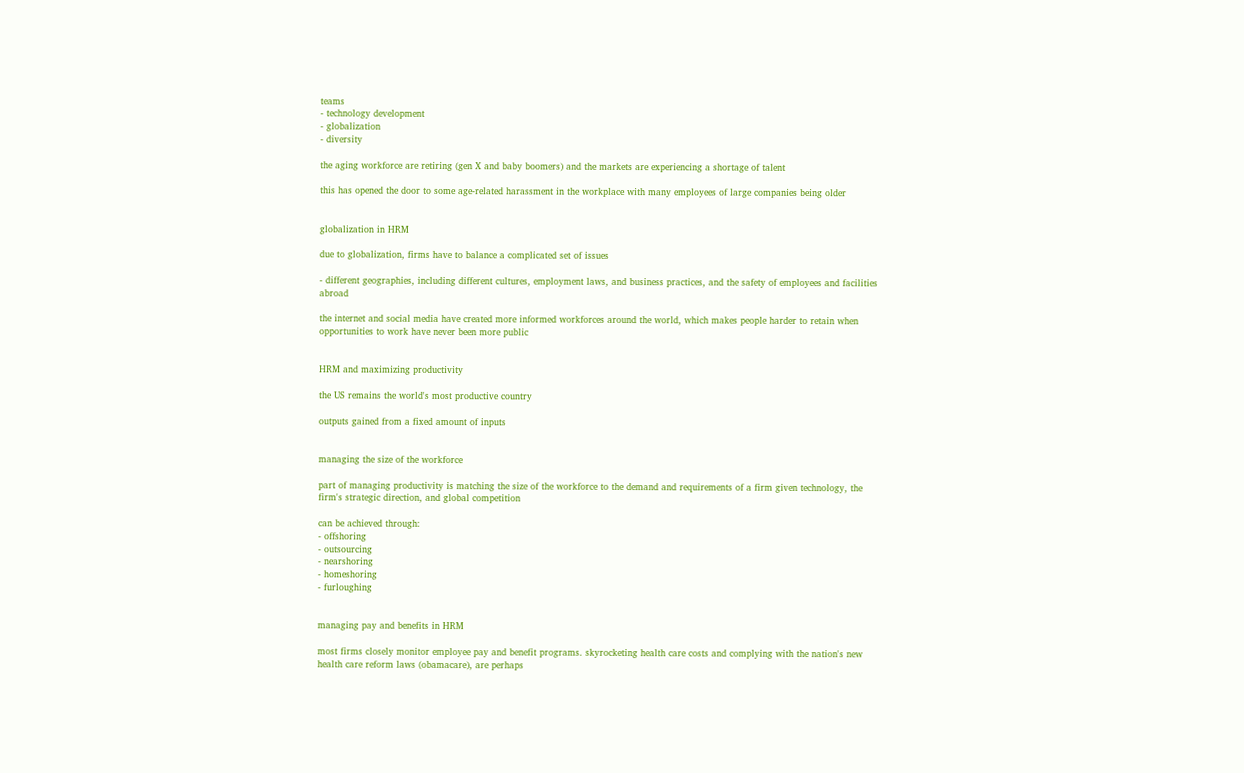teams
- technology development
- globalization
- diversity

the aging workforce are retiring (gen X and baby boomers) and the markets are experiencing a shortage of talent

this has opened the door to some age-related harassment in the workplace with many employees of large companies being older


globalization in HRM

due to globalization, firms have to balance a complicated set of issues

- different geographies, including different cultures, employment laws, and business practices, and the safety of employees and facilities abroad

the internet and social media have created more informed workforces around the world, which makes people harder to retain when opportunities to work have never been more public


HRM and maximizing productivity

the US remains the world's most productive country

outputs gained from a fixed amount of inputs


managing the size of the workforce

part of managing productivity is matching the size of the workforce to the demand and requirements of a firm given technology, the firm's strategic direction, and global competition

can be achieved through:
- offshoring
- outsourcing
- nearshoring
- homeshoring
- furloughing


managing pay and benefits in HRM

most firms closely monitor employee pay and benefit programs. skyrocketing health care costs and complying with the nation's new health care reform laws (obamacare), are perhaps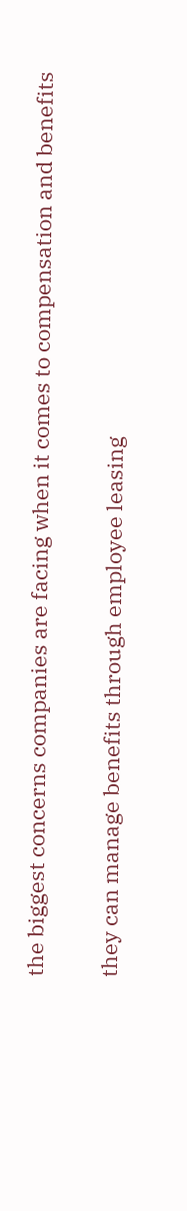the biggest concerns companies are facing when it comes to compensation and benefits

they can manage benefits through employee leasing